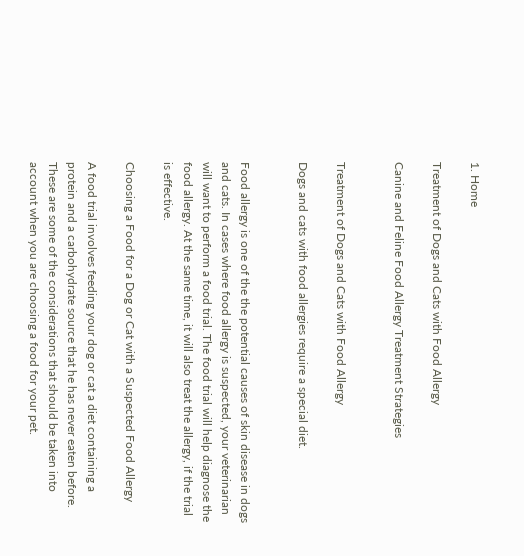1. Home

Treatment of Dogs and Cats with Food Allergy

Canine and Feline Food Allergy Treatment Strategies


Treatment of Dogs and Cats with Food Allergy

Dogs and cats with food allergies require a special diet.


Food allergy is one of the the potential causes of skin disease in dogs and cats. In cases where food allergy is suspected, your veterinarian will want to perform a food trial. The food trial will help diagnose the food allergy. At the same time, it will also treat the allergy, if the trial is effective.

Choosing a Food for a Dog or Cat with a Suspected Food Allergy

A food trial involves feeding your dog or cat a diet containing a protein and a carbohydrate source that he has never eaten before. These are some of the considerations that should be taken into account when you are choosing a food for your pet.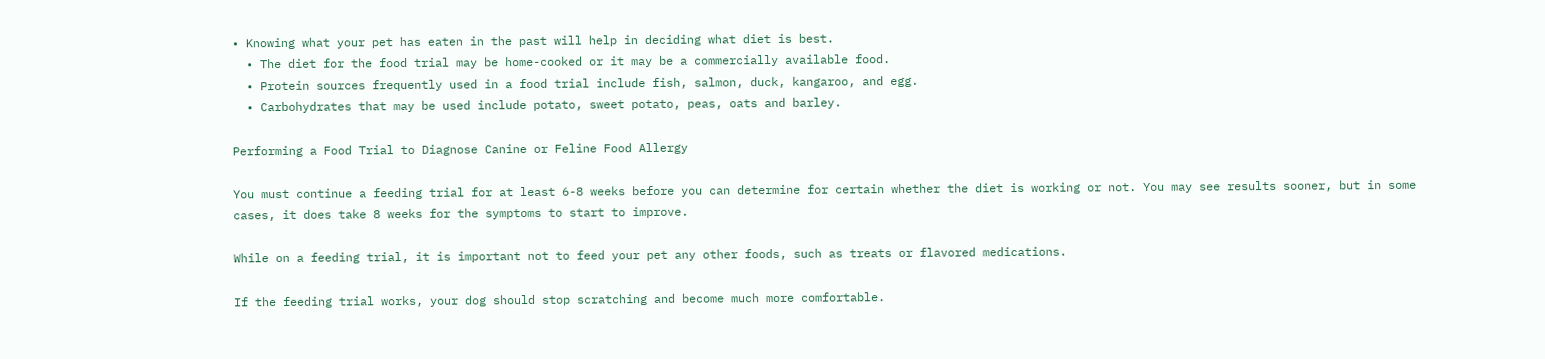• Knowing what your pet has eaten in the past will help in deciding what diet is best.
  • The diet for the food trial may be home-cooked or it may be a commercially available food.
  • Protein sources frequently used in a food trial include fish, salmon, duck, kangaroo, and egg.
  • Carbohydrates that may be used include potato, sweet potato, peas, oats and barley.

Performing a Food Trial to Diagnose Canine or Feline Food Allergy

You must continue a feeding trial for at least 6-8 weeks before you can determine for certain whether the diet is working or not. You may see results sooner, but in some cases, it does take 8 weeks for the symptoms to start to improve.

While on a feeding trial, it is important not to feed your pet any other foods, such as treats or flavored medications.

If the feeding trial works, your dog should stop scratching and become much more comfortable.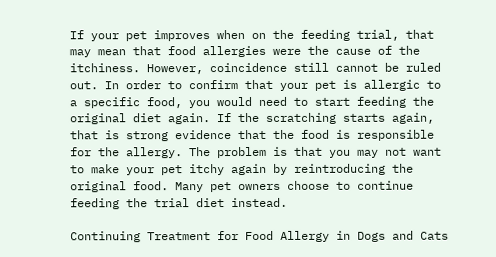If your pet improves when on the feeding trial, that may mean that food allergies were the cause of the itchiness. However, coincidence still cannot be ruled out. In order to confirm that your pet is allergic to a specific food, you would need to start feeding the original diet again. If the scratching starts again, that is strong evidence that the food is responsible for the allergy. The problem is that you may not want to make your pet itchy again by reintroducing the original food. Many pet owners choose to continue feeding the trial diet instead.

Continuing Treatment for Food Allergy in Dogs and Cats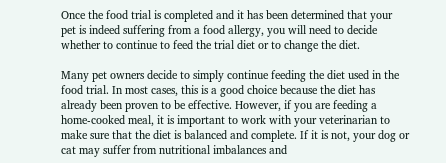Once the food trial is completed and it has been determined that your pet is indeed suffering from a food allergy, you will need to decide whether to continue to feed the trial diet or to change the diet.

Many pet owners decide to simply continue feeding the diet used in the food trial. In most cases, this is a good choice because the diet has already been proven to be effective. However, if you are feeding a home-cooked meal, it is important to work with your veterinarian to make sure that the diet is balanced and complete. If it is not, your dog or cat may suffer from nutritional imbalances and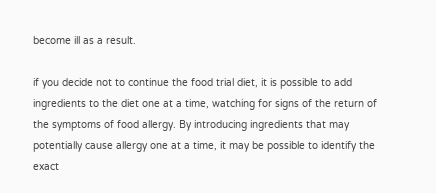become ill as a result.

if you decide not to continue the food trial diet, it is possible to add ingredients to the diet one at a time, watching for signs of the return of the symptoms of food allergy. By introducing ingredients that may potentially cause allergy one at a time, it may be possible to identify the exact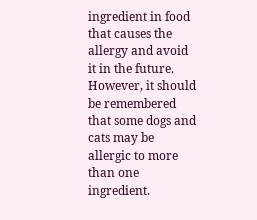ingredient in food that causes the allergy and avoid it in the future. However, it should be remembered that some dogs and cats may be allergic to more than one ingredient.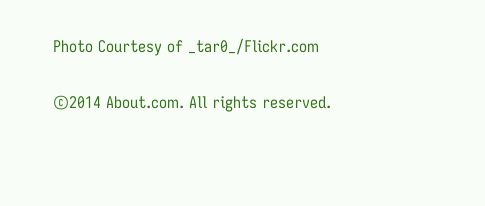Photo Courtesy of _tar0_/Flickr.com

©2014 About.com. All rights reserved.